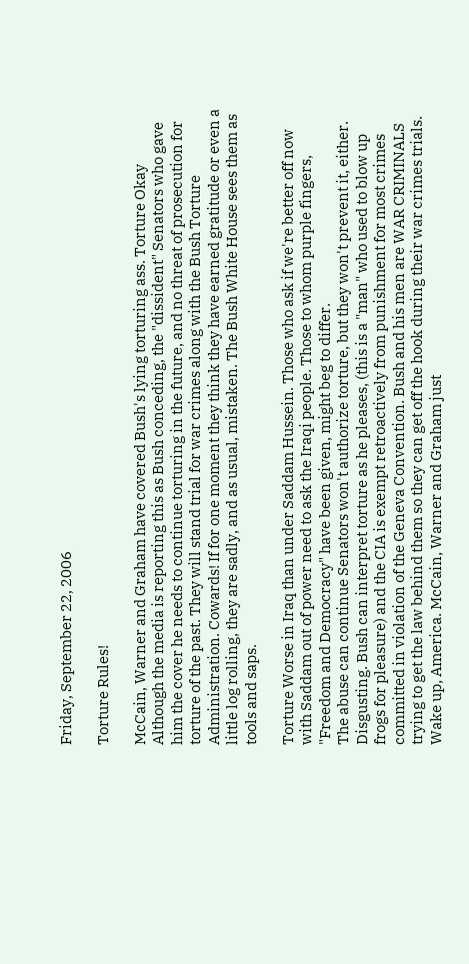Friday, September 22, 2006

Torture Rules!

McCain, Warner and Graham have covered Bush's lying torturing ass. Torture Okay Although the media is reporting this as Bush conceding, the "dissident" Senators who gave him the cover he needs to continue torturing in the future, and no threat of prosecution for torture of the past. They will stand trial for war crimes along with the Bush Torture Administration. Cowards! If for one moment they think they have earned gratitude or even a little log rolling, they are sadly, and as usual, mistaken. The Bush White House sees them as tools and saps.

Torture Worse in Iraq than under Saddam Hussein. Those who ask if we're better off now with Saddam out of power need to ask the Iraqi people. Those to whom purple fingers, "Freedom and Democracy" have been given, might beg to differ.
The abuse can continue Senators won't authorize torture, but they won't prevent it, either. Disgusting. Bush can interpret torture as he pleases, (this is a "man" who used to blow up frogs for pleasure) and the CIA is exempt retroactively from punishment for most crimes committed in violation of the Geneva Convention. Bush and his men are WAR CRIMINALS trying to get the law behind them so they can get off the hook during their war crimes trials. Wake up, America. McCain, Warner and Graham just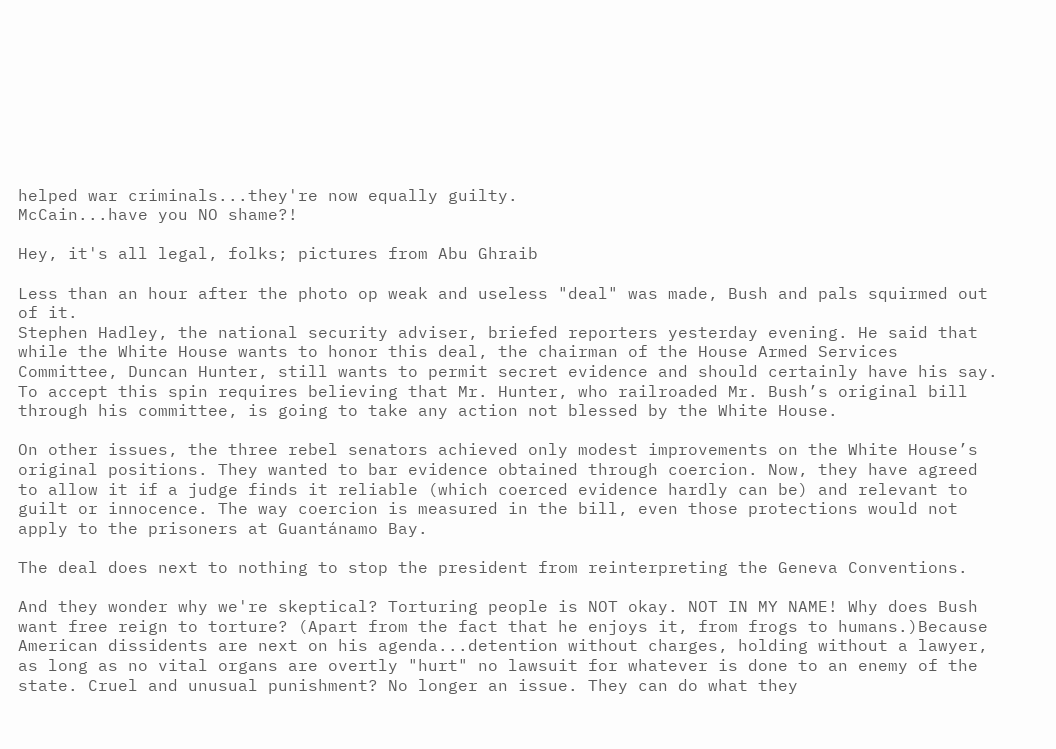helped war criminals...they're now equally guilty.
McCain...have you NO shame?!

Hey, it's all legal, folks; pictures from Abu Ghraib

Less than an hour after the photo op weak and useless "deal" was made, Bush and pals squirmed out of it.
Stephen Hadley, the national security adviser, briefed reporters yesterday evening. He said that while the White House wants to honor this deal, the chairman of the House Armed Services Committee, Duncan Hunter, still wants to permit secret evidence and should certainly have his say. To accept this spin requires believing that Mr. Hunter, who railroaded Mr. Bush’s original bill through his committee, is going to take any action not blessed by the White House.

On other issues, the three rebel senators achieved only modest improvements on the White House’s original positions. They wanted to bar evidence obtained through coercion. Now, they have agreed to allow it if a judge finds it reliable (which coerced evidence hardly can be) and relevant to guilt or innocence. The way coercion is measured in the bill, even those protections would not apply to the prisoners at Guantánamo Bay.

The deal does next to nothing to stop the president from reinterpreting the Geneva Conventions.

And they wonder why we're skeptical? Torturing people is NOT okay. NOT IN MY NAME! Why does Bush want free reign to torture? (Apart from the fact that he enjoys it, from frogs to humans.)Because American dissidents are next on his agenda...detention without charges, holding without a lawyer, as long as no vital organs are overtly "hurt" no lawsuit for whatever is done to an enemy of the state. Cruel and unusual punishment? No longer an issue. They can do what they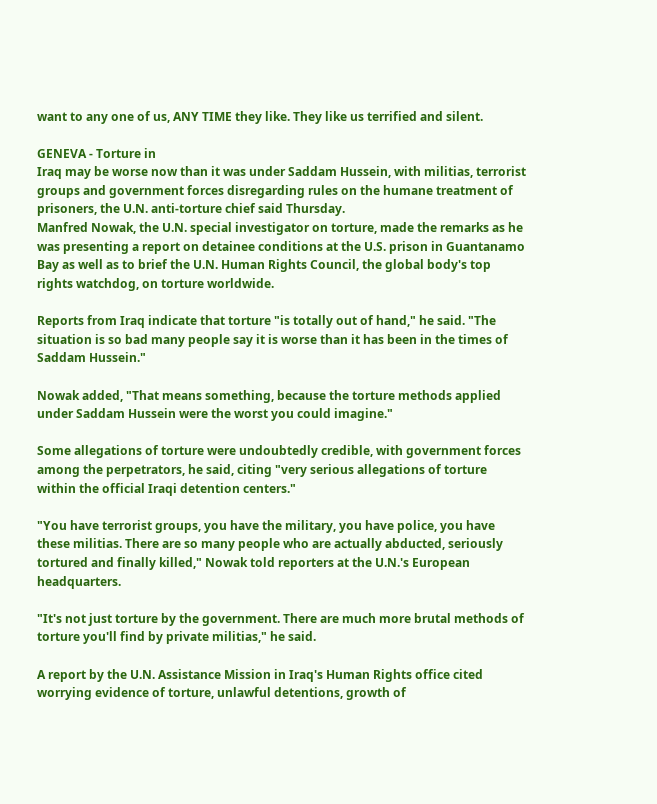want to any one of us, ANY TIME they like. They like us terrified and silent.

GENEVA - Torture in
Iraq may be worse now than it was under Saddam Hussein, with militias, terrorist groups and government forces disregarding rules on the humane treatment of prisoners, the U.N. anti-torture chief said Thursday.
Manfred Nowak, the U.N. special investigator on torture, made the remarks as he was presenting a report on detainee conditions at the U.S. prison in Guantanamo Bay as well as to brief the U.N. Human Rights Council, the global body's top rights watchdog, on torture worldwide.

Reports from Iraq indicate that torture "is totally out of hand," he said. "The situation is so bad many people say it is worse than it has been in the times of Saddam Hussein."

Nowak added, "That means something, because the torture methods applied under Saddam Hussein were the worst you could imagine."

Some allegations of torture were undoubtedly credible, with government forces among the perpetrators, he said, citing "very serious allegations of torture within the official Iraqi detention centers."

"You have terrorist groups, you have the military, you have police, you have these militias. There are so many people who are actually abducted, seriously tortured and finally killed," Nowak told reporters at the U.N.'s European headquarters.

"It's not just torture by the government. There are much more brutal methods of torture you'll find by private militias," he said.

A report by the U.N. Assistance Mission in Iraq's Human Rights office cited worrying evidence of torture, unlawful detentions, growth of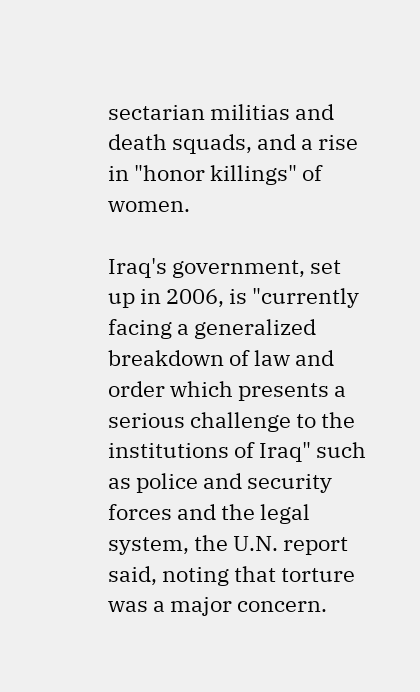sectarian militias and death squads, and a rise in "honor killings" of women.

Iraq's government, set up in 2006, is "currently facing a generalized breakdown of law and order which presents a serious challenge to the institutions of Iraq" such as police and security forces and the legal system, the U.N. report said, noting that torture was a major concern.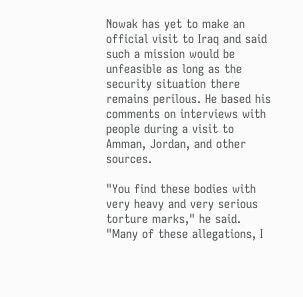Nowak has yet to make an official visit to Iraq and said such a mission would be unfeasible as long as the security situation there remains perilous. He based his comments on interviews with people during a visit to Amman, Jordan, and other sources.

"You find these bodies with very heavy and very serious torture marks," he said. "Many of these allegations, I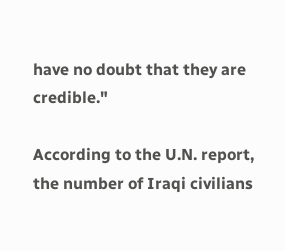have no doubt that they are credible."

According to the U.N. report, the number of Iraqi civilians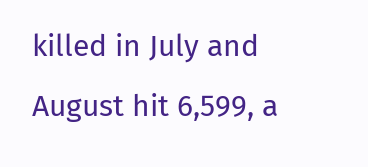killed in July and August hit 6,599, a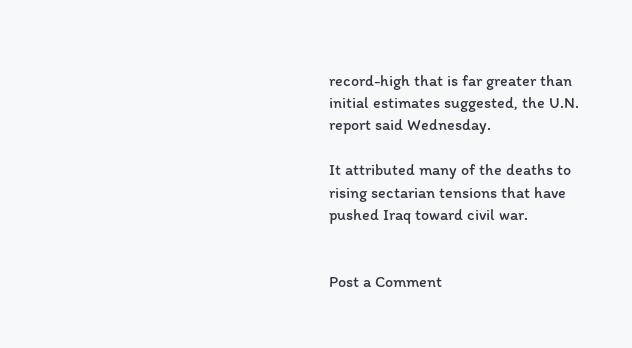record-high that is far greater than initial estimates suggested, the U.N. report said Wednesday.

It attributed many of the deaths to rising sectarian tensions that have pushed Iraq toward civil war.


Post a Comment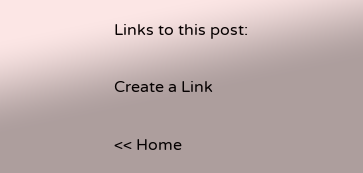Links to this post:

Create a Link

<< Home